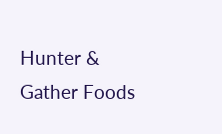Hunter & Gather Foods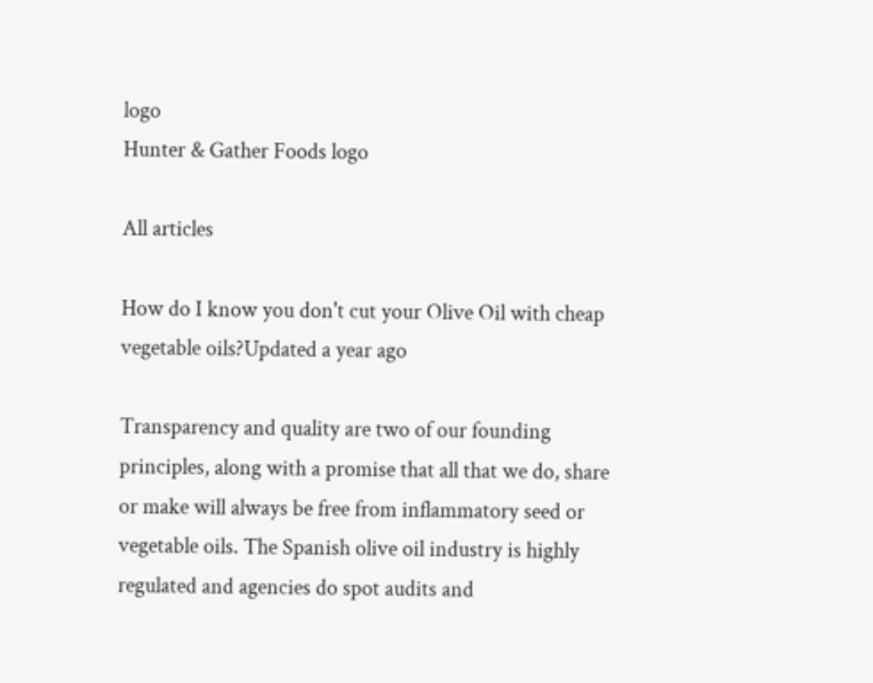logo
Hunter & Gather Foods logo

All articles

How do I know you don't cut your Olive Oil with cheap vegetable oils?Updated a year ago

Transparency and quality are two of our founding principles, along with a promise that all that we do, share or make will always be free from inflammatory seed or vegetable oils. The Spanish olive oil industry is highly regulated and agencies do spot audits and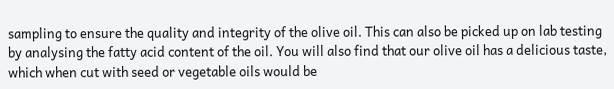sampling to ensure the quality and integrity of the olive oil. This can also be picked up on lab testing by analysing the fatty acid content of the oil. You will also find that our olive oil has a delicious taste, which when cut with seed or vegetable oils would be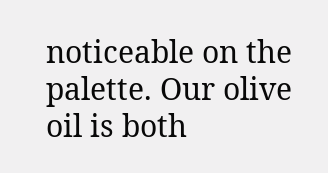noticeable on the palette. Our olive oil is both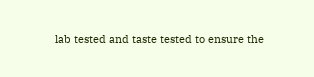lab tested and taste tested to ensure the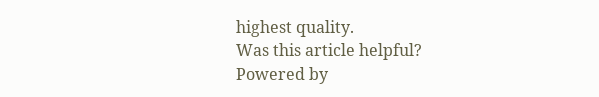highest quality.
Was this article helpful?
Powered by